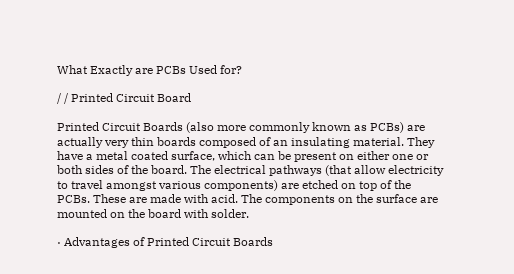What Exactly are PCBs Used for?

/ / Printed Circuit Board

Printed Circuit Boards (also more commonly known as PCBs) are actually very thin boards composed of an insulating material. They have a metal coated surface, which can be present on either one or both sides of the board. The electrical pathways (that allow electricity to travel amongst various components) are etched on top of the PCBs. These are made with acid. The components on the surface are mounted on the board with solder.

· Advantages of Printed Circuit Boards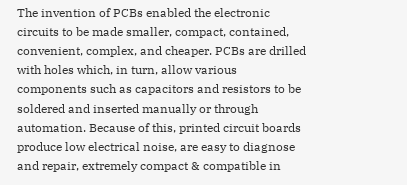The invention of PCBs enabled the electronic circuits to be made smaller, compact, contained, convenient, complex, and cheaper. PCBs are drilled with holes which, in turn, allow various components such as capacitors and resistors to be soldered and inserted manually or through automation. Because of this, printed circuit boards produce low electrical noise, are easy to diagnose and repair, extremely compact & compatible in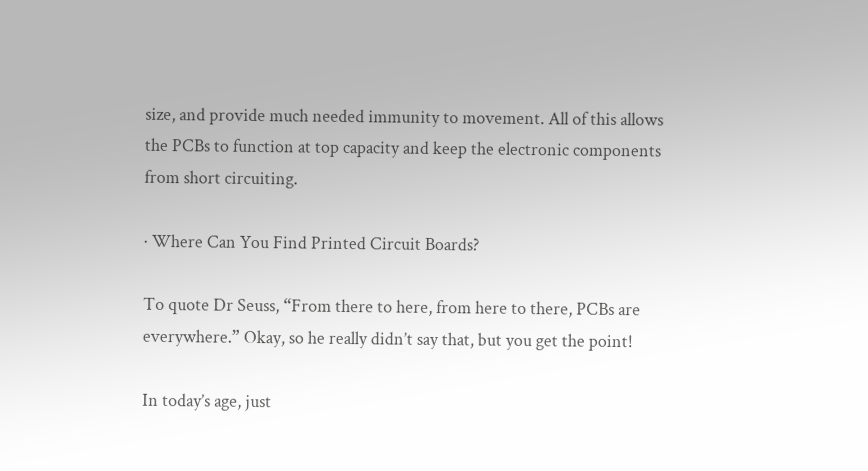size, and provide much needed immunity to movement. All of this allows the PCBs to function at top capacity and keep the electronic components from short circuiting.

· Where Can You Find Printed Circuit Boards?

To quote Dr Seuss, “From there to here, from here to there, PCBs are everywhere.” Okay, so he really didn’t say that, but you get the point!

In today’s age, just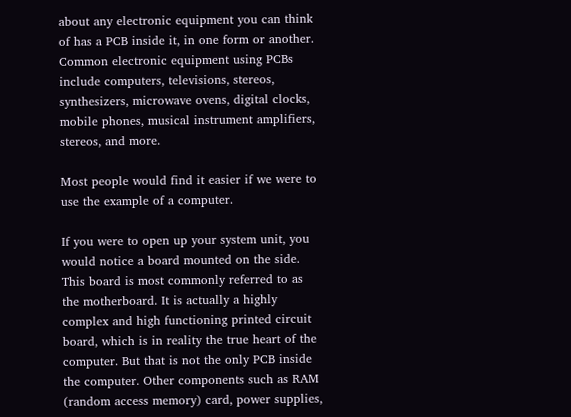about any electronic equipment you can think of has a PCB inside it, in one form or another. Common electronic equipment using PCBs include computers, televisions, stereos, synthesizers, microwave ovens, digital clocks, mobile phones, musical instrument amplifiers, stereos, and more.

Most people would find it easier if we were to use the example of a computer.

If you were to open up your system unit, you would notice a board mounted on the side. This board is most commonly referred to as the motherboard. It is actually a highly complex and high functioning printed circuit board, which is in reality the true heart of the computer. But that is not the only PCB inside the computer. Other components such as RAM (random access memory) card, power supplies,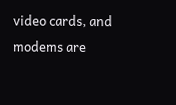video cards, and modems are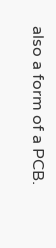also a form of a PCB.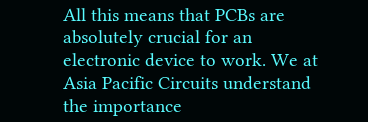All this means that PCBs are absolutely crucial for an electronic device to work. We at Asia Pacific Circuits understand the importance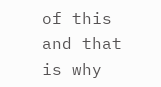of this and that is why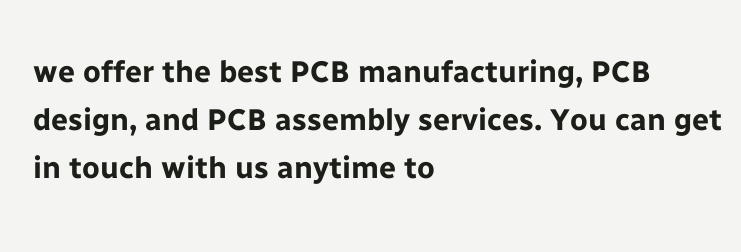we offer the best PCB manufacturing, PCB design, and PCB assembly services. You can get in touch with us anytime to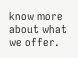know more about what we offer.